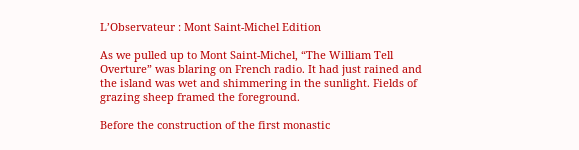L’Observateur : Mont Saint-Michel Edition

As we pulled up to Mont Saint-Michel, “The William Tell Overture” was blaring on French radio. It had just rained and the island was wet and shimmering in the sunlight. Fields of grazing sheep framed the foreground.

Before the construction of the first monastic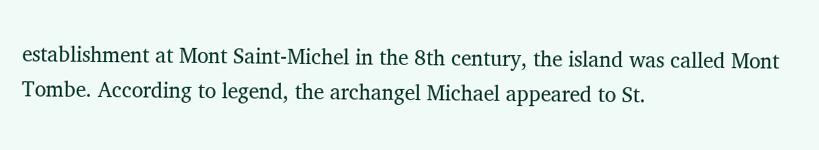establishment at Mont Saint-Michel in the 8th century, the island was called Mont Tombe. According to legend, the archangel Michael appeared to St.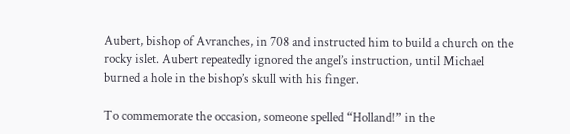Aubert, bishop of Avranches, in 708 and instructed him to build a church on the rocky islet. Aubert repeatedly ignored the angel’s instruction, until Michael burned a hole in the bishop’s skull with his finger.

To commemorate the occasion, someone spelled “Holland!” in the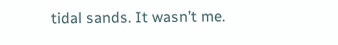tidal sands. It wasn’t me.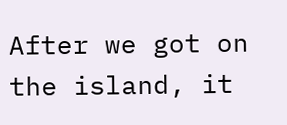After we got on the island, it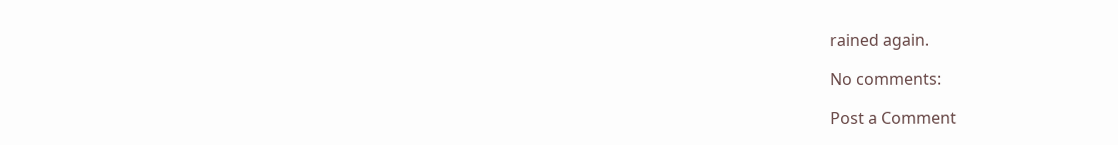rained again.

No comments:

Post a Comment